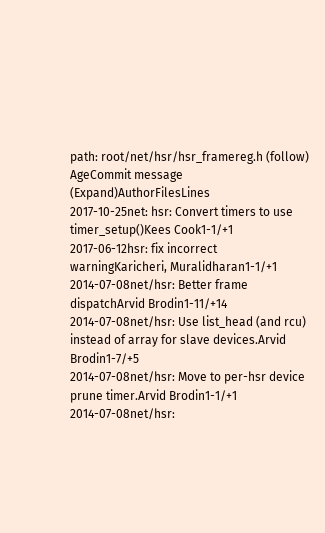path: root/net/hsr/hsr_framereg.h (follow)
AgeCommit message (Expand)AuthorFilesLines
2017-10-25net: hsr: Convert timers to use timer_setup()Kees Cook1-1/+1
2017-06-12hsr: fix incorrect warningKaricheri, Muralidharan1-1/+1
2014-07-08net/hsr: Better frame dispatchArvid Brodin1-11/+14
2014-07-08net/hsr: Use list_head (and rcu) instead of array for slave devices.Arvid Brodin1-7/+5
2014-07-08net/hsr: Move to per-hsr device prune timer.Arvid Brodin1-1/+1
2014-07-08net/hsr: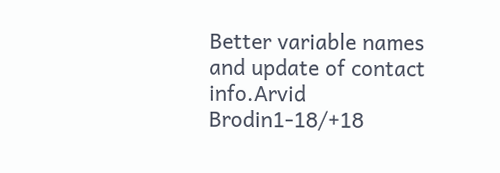Better variable names and update of contact info.Arvid Brodin1-18/+18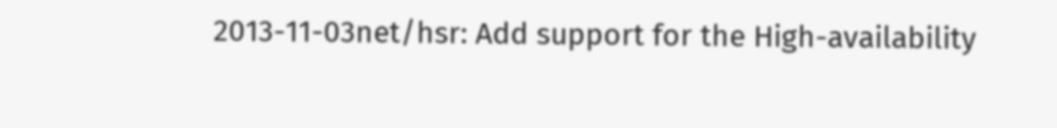2013-11-03net/hsr: Add support for the High-availability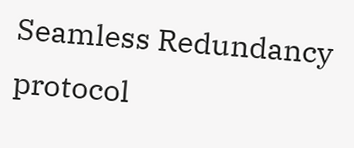Seamless Redundancy protocol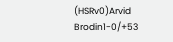(HSRv0)Arvid Brodin1-0/+53